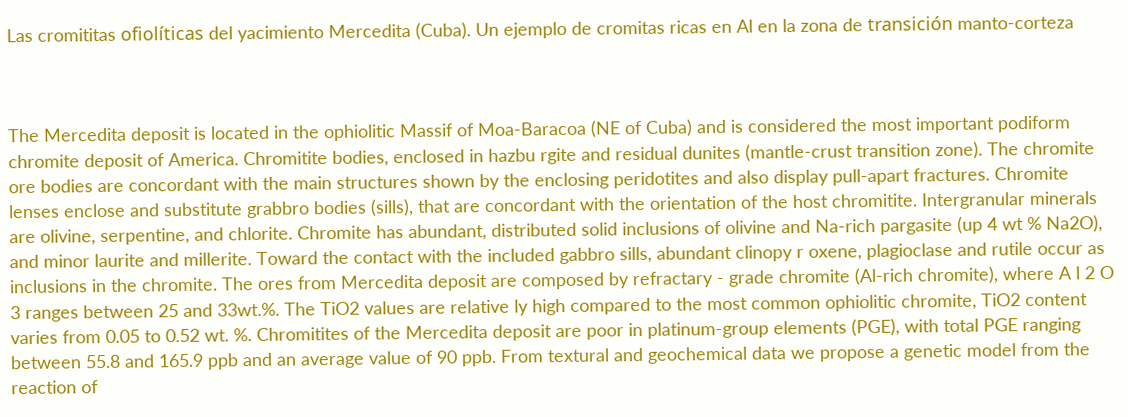Las cromititas ofiolíticas del yacimiento Mercedita (Cuba). Un ejemplo de cromitas ricas en Al en la zona de transición manto-corteza



The Mercedita deposit is located in the ophiolitic Massif of Moa-Baracoa (NE of Cuba) and is considered the most important podiform chromite deposit of America. Chromitite bodies, enclosed in hazbu rgite and residual dunites (mantle-crust transition zone). The chromite ore bodies are concordant with the main structures shown by the enclosing peridotites and also display pull-apart fractures. Chromite lenses enclose and substitute grabbro bodies (sills), that are concordant with the orientation of the host chromitite. Intergranular minerals are olivine, serpentine, and chlorite. Chromite has abundant, distributed solid inclusions of olivine and Na-rich pargasite (up 4 wt % Na2O), and minor laurite and millerite. Toward the contact with the included gabbro sills, abundant clinopy r oxene, plagioclase and rutile occur as inclusions in the chromite. The ores from Mercedita deposit are composed by refractary - grade chromite (Al-rich chromite), where A l 2 O 3 ranges between 25 and 33wt.%. The TiO2 values are relative ly high compared to the most common ophiolitic chromite, TiO2 content varies from 0.05 to 0.52 wt. %. Chromitites of the Mercedita deposit are poor in platinum-group elements (PGE), with total PGE ranging between 55.8 and 165.9 ppb and an average value of 90 ppb. From textural and geochemical data we propose a genetic model from the reaction of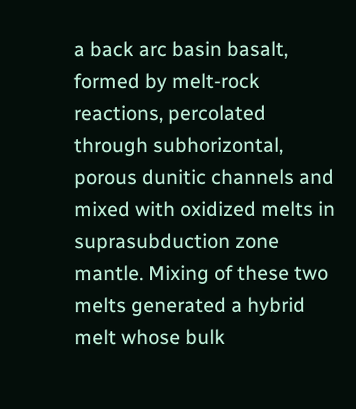a back arc basin basalt, formed by melt-rock reactions, percolated through subhorizontal, porous dunitic channels and mixed with oxidized melts in suprasubduction zone mantle. Mixing of these two melts generated a hybrid melt whose bulk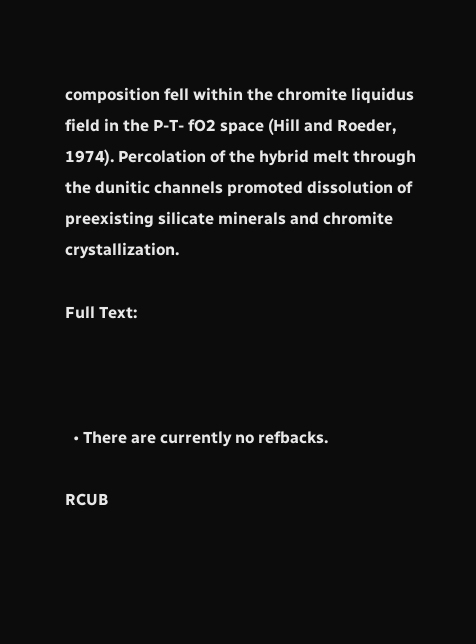composition fell within the chromite liquidus field in the P-T- fO2 space (Hill and Roeder, 1974). Percolation of the hybrid melt through the dunitic channels promoted dissolution of preexisting silicate minerals and chromite crystallization.

Full Text:



  • There are currently no refbacks.

RCUB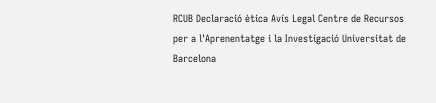RCUB Declaració ètica Avís Legal Centre de Recursos per a l'Aprenentatge i la Investigació Universitat de Barcelona